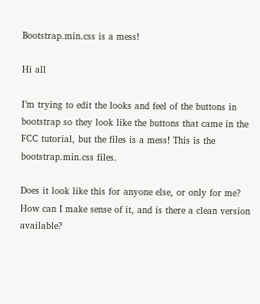Bootstrap.min.css is a mess!

Hi all

I’m trying to edit the looks and feel of the buttons in bootstrap so they look like the buttons that came in the FCC tutorial, but the files is a mess! This is the bootstrap.min.css files.

Does it look like this for anyone else, or only for me? How can I make sense of it, and is there a clean version available?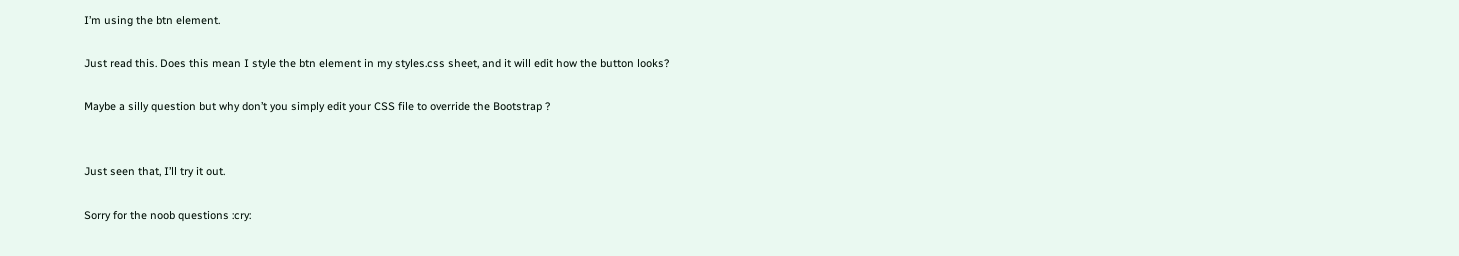I’m using the btn element.

Just read this. Does this mean I style the btn element in my styles.css sheet, and it will edit how the button looks?

Maybe a silly question but why don’t you simply edit your CSS file to override the Bootstrap ?


Just seen that, I’ll try it out.

Sorry for the noob questions :cry: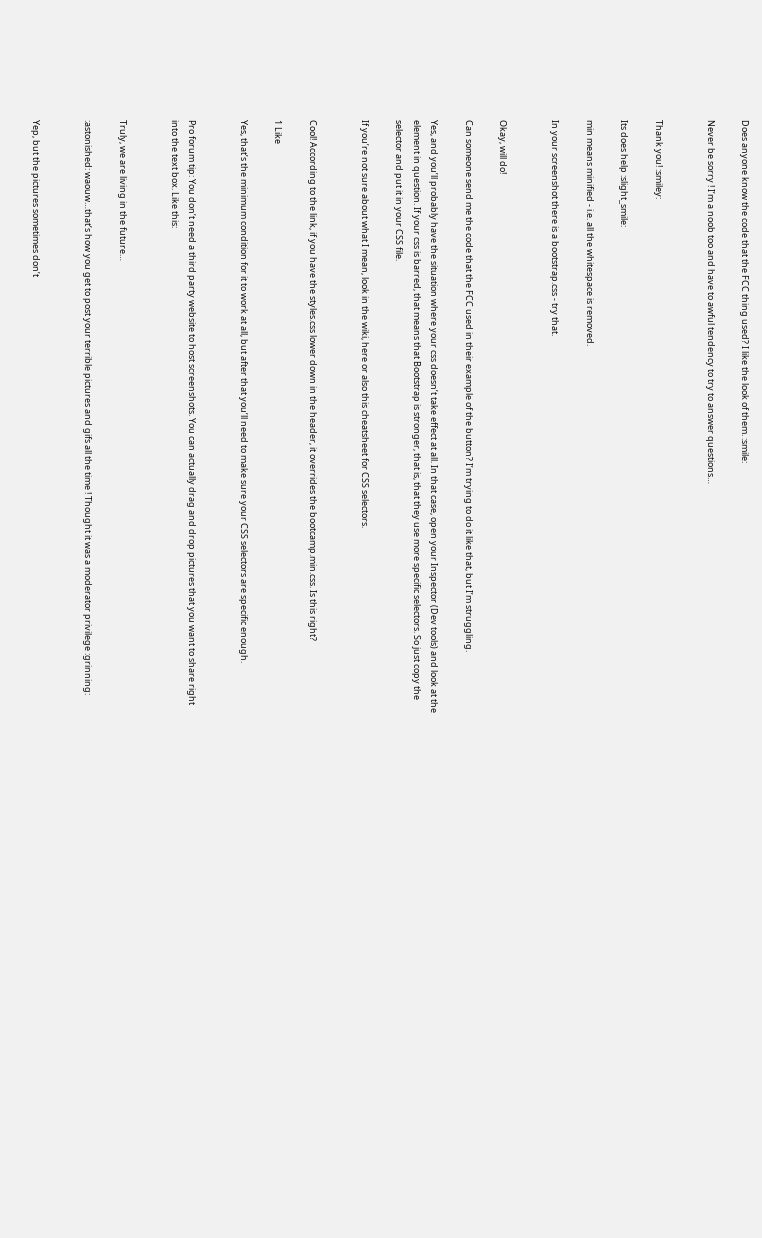Does anyone know the code that the FCC thing used? I like the look of them. :smile:

Never be sorry ! I’m a noob too and have to awful tendency to try to answer questions…


Thank you! :smiley:

Its does help :slight_smile:

min means minified - i.e. all the whitespace is removed.

In your screenshot there is a bootstrap.css - try that.


Okay, will do!

Can someone send me the code that the FCC used in their example of the button? I’m trying to do it like that, but I’m struggling.

Yes, and you’ll probably have the situation where your css doesn’t take effect at all. In that case, open your Inspector (Dev tools) and look at the element in question. If your css is barred, that means that Bootstrap is stronger, that is, that they use more specific selectors. So just copy the selector and put it in your CSS file.

If you’re not sure about what I mean, look in the wiki, here or also this cheatsheet for CSS selectors.


Cool! According to the link, if you have the styles.css lower down in the header, it overrides the bootcamp.min.css. Is this right?

1 Like

Yes, that’s the minimum condition for it to work at all, but after that you’ll need to make sure your CSS selectors are specific enough.


Pro forum tip: You don’t need a third party website to host screenshots. You can actually drag and drop pictures that you want to share right into the text box. Like this:


Truly, we are living in the future…

:astonished: waouw…that’s how you get to post your terrible pictures and gifs all the time ! Thought it was a moderator privilege :grinning:


Yep, but the pictures sometimes don’t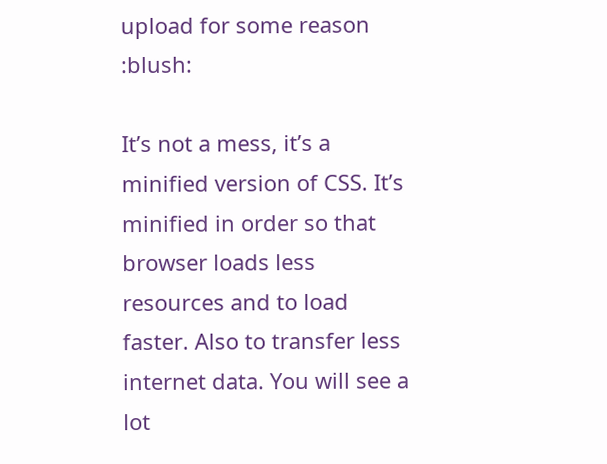upload for some reason :blush:

It’s not a mess, it’s a minified version of CSS. It’s minified in order so that browser loads less resources and to load faster. Also to transfer less internet data. You will see a lot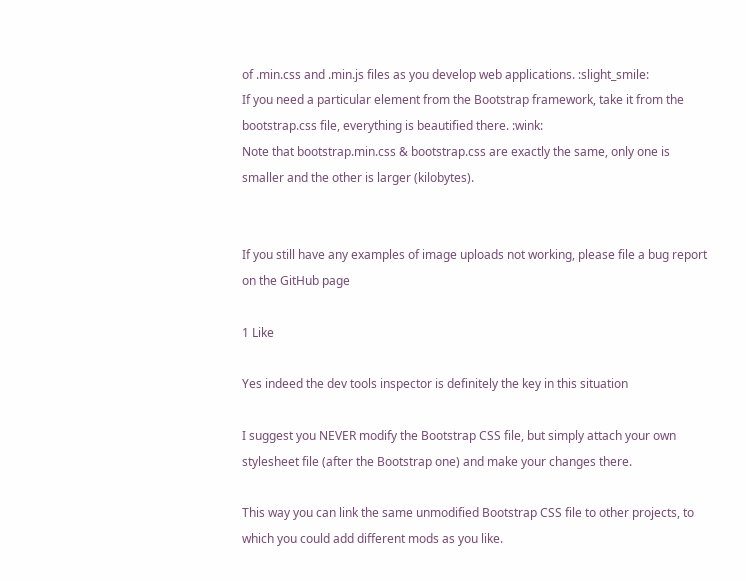of .min.css and .min.js files as you develop web applications. :slight_smile:
If you need a particular element from the Bootstrap framework, take it from the bootstrap.css file, everything is beautified there. :wink:
Note that bootstrap.min.css & bootstrap.css are exactly the same, only one is smaller and the other is larger (kilobytes).


If you still have any examples of image uploads not working, please file a bug report on the GitHub page

1 Like

Yes indeed the dev tools inspector is definitely the key in this situation

I suggest you NEVER modify the Bootstrap CSS file, but simply attach your own stylesheet file (after the Bootstrap one) and make your changes there.

This way you can link the same unmodified Bootstrap CSS file to other projects, to which you could add different mods as you like.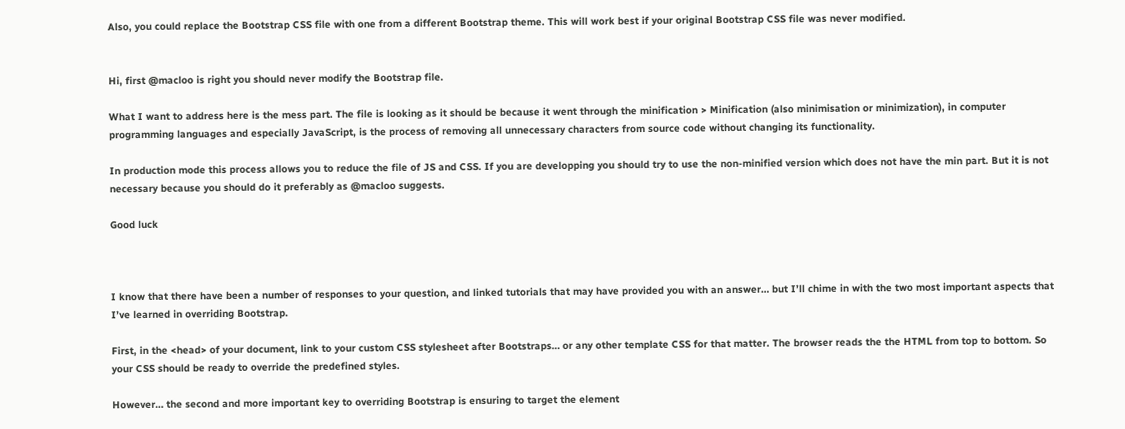Also, you could replace the Bootstrap CSS file with one from a different Bootstrap theme. This will work best if your original Bootstrap CSS file was never modified.


Hi, first @macloo is right you should never modify the Bootstrap file.

What I want to address here is the mess part. The file is looking as it should be because it went through the minification > Minification (also minimisation or minimization), in computer programming languages and especially JavaScript, is the process of removing all unnecessary characters from source code without changing its functionality.

In production mode this process allows you to reduce the file of JS and CSS. If you are developping you should try to use the non-minified version which does not have the min part. But it is not necessary because you should do it preferably as @macloo suggests.

Good luck



I know that there have been a number of responses to your question, and linked tutorials that may have provided you with an answer… but I’ll chime in with the two most important aspects that I’ve learned in overriding Bootstrap.

First, in the <head> of your document, link to your custom CSS stylesheet after Bootstraps… or any other template CSS for that matter. The browser reads the the HTML from top to bottom. So your CSS should be ready to override the predefined styles.

However… the second and more important key to overriding Bootstrap is ensuring to target the element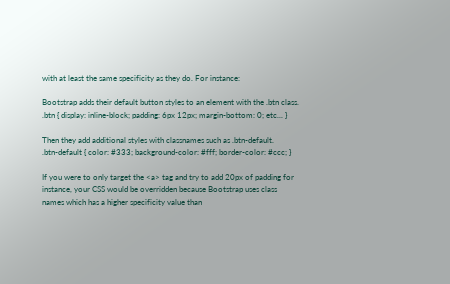with at least the same specificity as they do. For instance:

Bootstrap adds their default button styles to an element with the .btn class.
.btn { display: inline-block; padding: 6px 12px; margin-bottom: 0; etc... }

Then they add additional styles with classnames such as .btn-default.
.btn-default { color: #333; background-color: #fff; border-color: #ccc; }

If you were to only target the <a> tag and try to add 20px of padding for instance, your CSS would be overridden because Bootstrap uses class names which has a higher specificity value than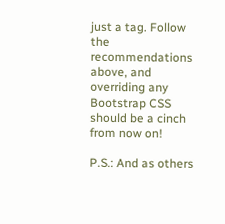just a tag. Follow the recommendations above, and overriding any Bootstrap CSS should be a cinch from now on!

P.S.: And as others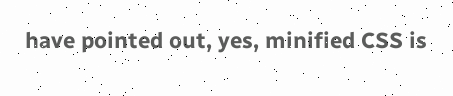have pointed out, yes, minified CSS is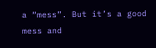a “mess”. But it’s a good mess and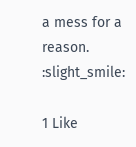a mess for a reason. :slight_smile:

1 Like